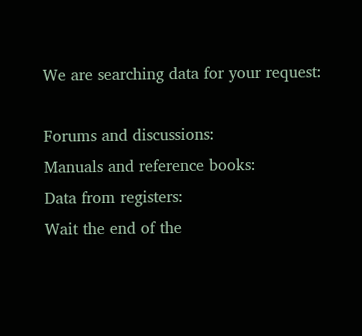We are searching data for your request:

Forums and discussions:
Manuals and reference books:
Data from registers:
Wait the end of the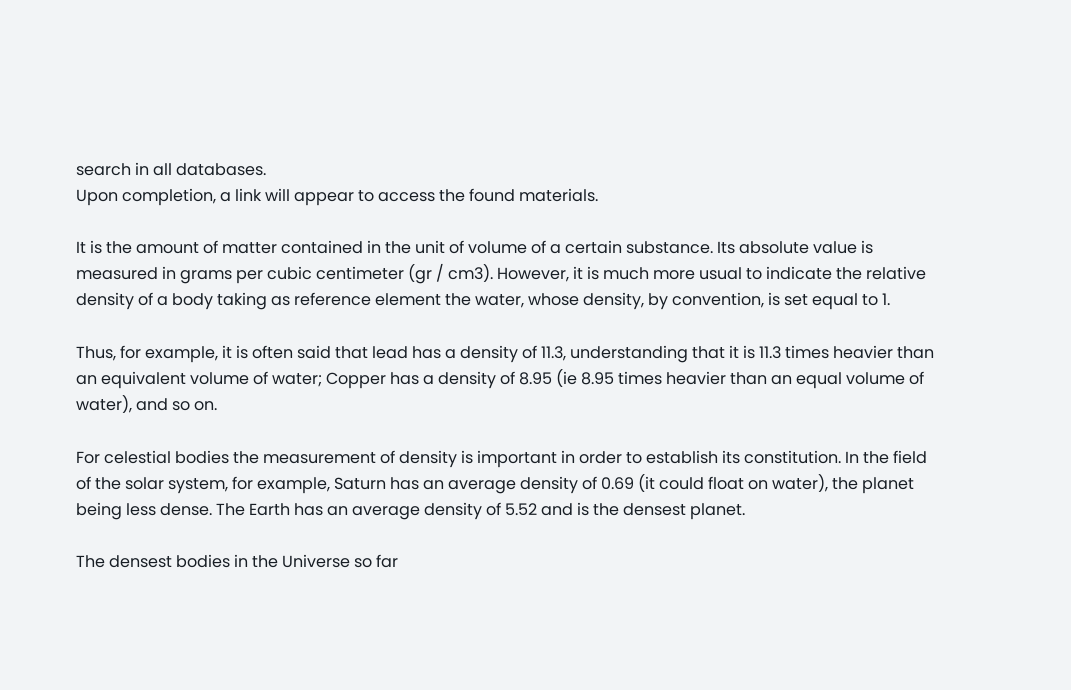search in all databases.
Upon completion, a link will appear to access the found materials.

It is the amount of matter contained in the unit of volume of a certain substance. Its absolute value is measured in grams per cubic centimeter (gr / cm3). However, it is much more usual to indicate the relative density of a body taking as reference element the water, whose density, by convention, is set equal to 1.

Thus, for example, it is often said that lead has a density of 11.3, understanding that it is 11.3 times heavier than an equivalent volume of water; Copper has a density of 8.95 (ie 8.95 times heavier than an equal volume of water), and so on.

For celestial bodies the measurement of density is important in order to establish its constitution. In the field of the solar system, for example, Saturn has an average density of 0.69 (it could float on water), the planet being less dense. The Earth has an average density of 5.52 and is the densest planet.

The densest bodies in the Universe so far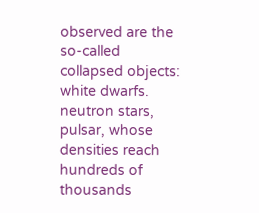observed are the so-called collapsed objects: white dwarfs. neutron stars, pulsar, whose densities reach hundreds of thousands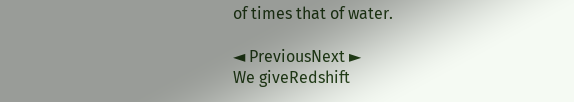of times that of water.

◄ PreviousNext ►
We giveRedshift